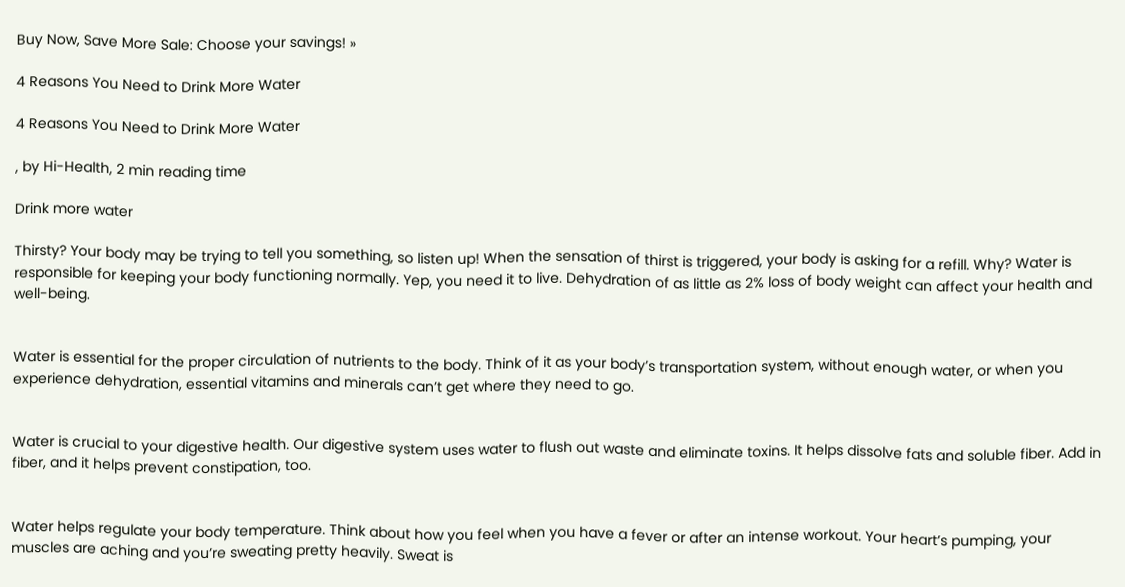Buy Now, Save More Sale: Choose your savings! »

4 Reasons You Need to Drink More Water

4 Reasons You Need to Drink More Water

, by Hi-Health, 2 min reading time

Drink more water

Thirsty? Your body may be trying to tell you something, so listen up! When the sensation of thirst is triggered, your body is asking for a refill. Why? Water is responsible for keeping your body functioning normally. Yep, you need it to live. Dehydration of as little as 2% loss of body weight can affect your health and well-being.


Water is essential for the proper circulation of nutrients to the body. Think of it as your body’s transportation system, without enough water, or when you experience dehydration, essential vitamins and minerals can’t get where they need to go.


Water is crucial to your digestive health. Our digestive system uses water to flush out waste and eliminate toxins. It helps dissolve fats and soluble fiber. Add in fiber, and it helps prevent constipation, too.


Water helps regulate your body temperature. Think about how you feel when you have a fever or after an intense workout. Your heart’s pumping, your muscles are aching and you’re sweating pretty heavily. Sweat is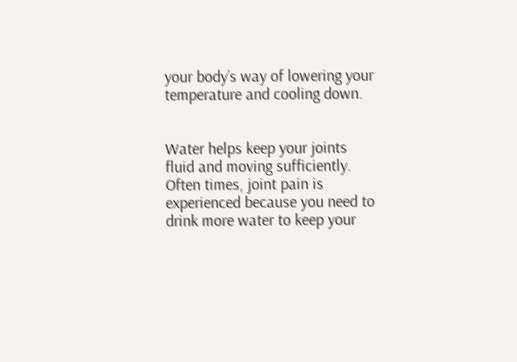your body’s way of lowering your temperature and cooling down.


Water helps keep your joints fluid and moving sufficiently. Often times, joint pain is experienced because you need to drink more water to keep your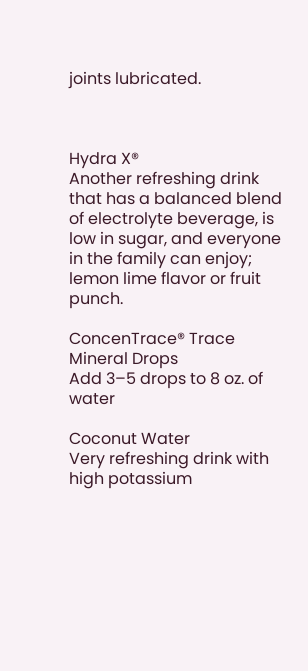joints lubricated.



Hydra X®
Another refreshing drink that has a balanced blend of electrolyte beverage, is low in sugar, and everyone in the family can enjoy; lemon lime flavor or fruit punch.

ConcenTrace® Trace Mineral Drops
Add 3–5 drops to 8 oz. of water

Coconut Water
Very refreshing drink with high potassium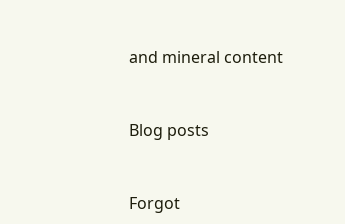and mineral content


Blog posts


Forgot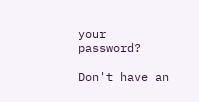your password?

Don't have an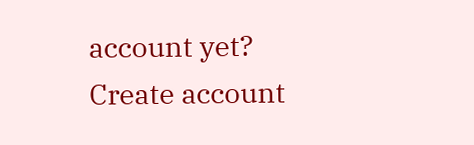account yet?
Create account